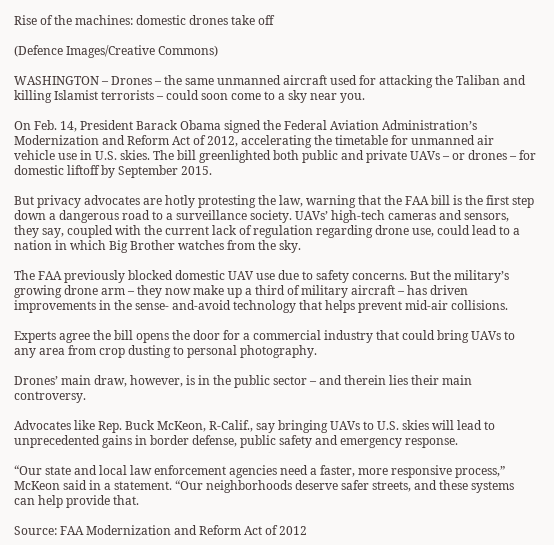Rise of the machines: domestic drones take off

(Defence Images/Creative Commons)

WASHINGTON – Drones – the same unmanned aircraft used for attacking the Taliban and killing Islamist terrorists – could soon come to a sky near you.

On Feb. 14, President Barack Obama signed the Federal Aviation Administration’s Modernization and Reform Act of 2012, accelerating the timetable for unmanned air vehicle use in U.S. skies. The bill greenlighted both public and private UAVs – or drones – for domestic liftoff by September 2015.

But privacy advocates are hotly protesting the law, warning that the FAA bill is the first step down a dangerous road to a surveillance society. UAVs’ high-tech cameras and sensors, they say, coupled with the current lack of regulation regarding drone use, could lead to a nation in which Big Brother watches from the sky.

The FAA previously blocked domestic UAV use due to safety concerns. But the military’s growing drone arm – they now make up a third of military aircraft – has driven improvements in the sense- and-avoid technology that helps prevent mid-air collisions.

Experts agree the bill opens the door for a commercial industry that could bring UAVs to any area from crop dusting to personal photography.

Drones’ main draw, however, is in the public sector – and therein lies their main controversy.

Advocates like Rep. Buck McKeon, R-Calif., say bringing UAVs to U.S. skies will lead to unprecedented gains in border defense, public safety and emergency response.

“Our state and local law enforcement agencies need a faster, more responsive process,” McKeon said in a statement. “Our neighborhoods deserve safer streets, and these systems can help provide that.

Source: FAA Modernization and Reform Act of 2012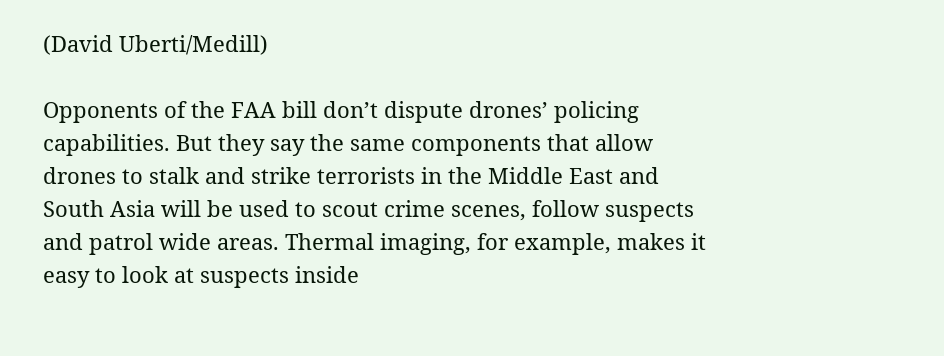(David Uberti/Medill)

Opponents of the FAA bill don’t dispute drones’ policing capabilities. But they say the same components that allow drones to stalk and strike terrorists in the Middle East and South Asia will be used to scout crime scenes, follow suspects and patrol wide areas. Thermal imaging, for example, makes it easy to look at suspects inside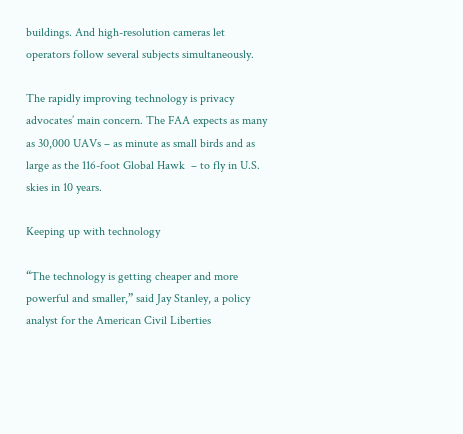buildings. And high-resolution cameras let operators follow several subjects simultaneously.

The rapidly improving technology is privacy advocates’ main concern. The FAA expects as many as 30,000 UAVs – as minute as small birds and as large as the 116-foot Global Hawk  – to fly in U.S. skies in 10 years.

Keeping up with technology

“The technology is getting cheaper and more powerful and smaller,” said Jay Stanley, a policy analyst for the American Civil Liberties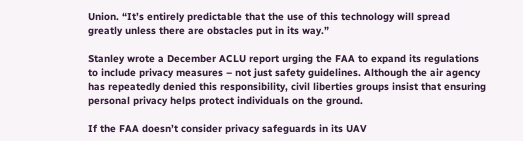Union. “It’s entirely predictable that the use of this technology will spread greatly unless there are obstacles put in its way.”

Stanley wrote a December ACLU report urging the FAA to expand its regulations to include privacy measures – not just safety guidelines. Although the air agency has repeatedly denied this responsibility, civil liberties groups insist that ensuring personal privacy helps protect individuals on the ground.

If the FAA doesn’t consider privacy safeguards in its UAV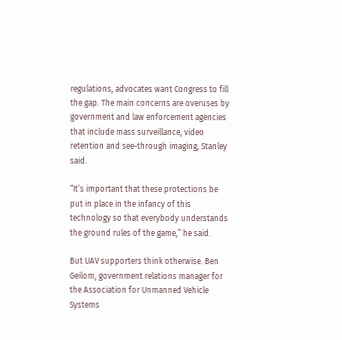regulations, advocates want Congress to fill the gap. The main concerns are overuses by government and law enforcement agencies that include mass surveillance, video retention and see-through imaging, Stanley said.

“It’s important that these protections be put in place in the infancy of this technology so that everybody understands the ground rules of the game,” he said.

But UAV supporters think otherwise. Ben Geilom, government relations manager for the Association for Unmanned Vehicle Systems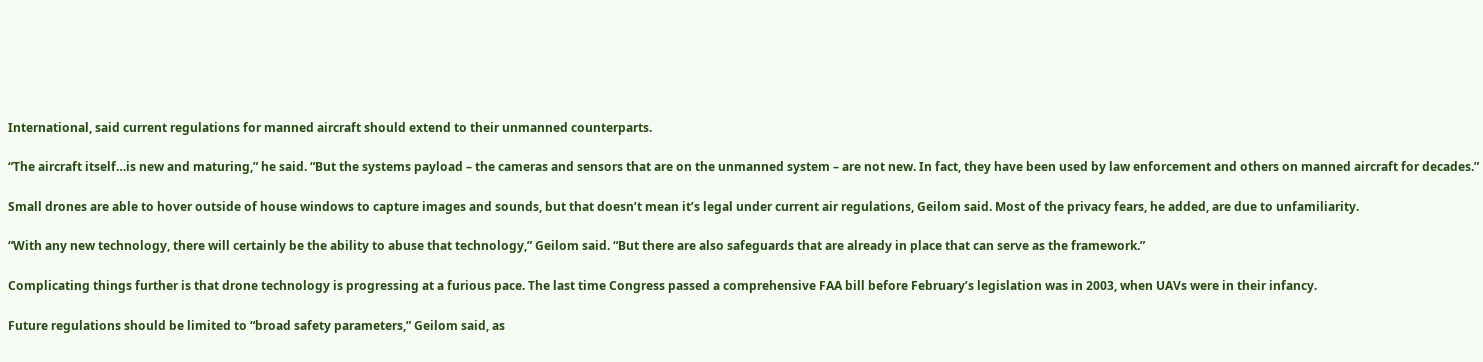International, said current regulations for manned aircraft should extend to their unmanned counterparts.

“The aircraft itself…is new and maturing,” he said. “But the systems payload – the cameras and sensors that are on the unmanned system – are not new. In fact, they have been used by law enforcement and others on manned aircraft for decades.”

Small drones are able to hover outside of house windows to capture images and sounds, but that doesn’t mean it’s legal under current air regulations, Geilom said. Most of the privacy fears, he added, are due to unfamiliarity.

“With any new technology, there will certainly be the ability to abuse that technology,” Geilom said. “But there are also safeguards that are already in place that can serve as the framework.”

Complicating things further is that drone technology is progressing at a furious pace. The last time Congress passed a comprehensive FAA bill before February’s legislation was in 2003, when UAVs were in their infancy.

Future regulations should be limited to “broad safety parameters,” Geilom said, as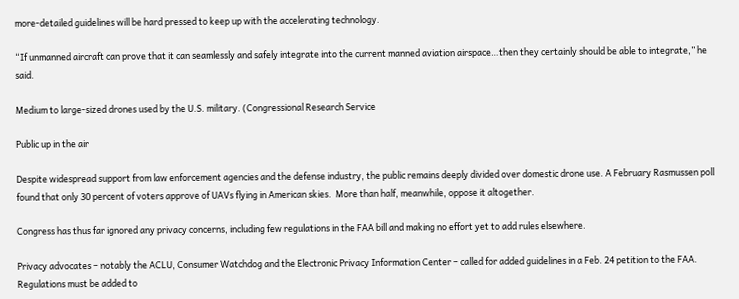more-detailed guidelines will be hard pressed to keep up with the accelerating technology.

“If unmanned aircraft can prove that it can seamlessly and safely integrate into the current manned aviation airspace…then they certainly should be able to integrate,” he said.

Medium to large-sized drones used by the U.S. military. (Congressional Research Service

Public up in the air

Despite widespread support from law enforcement agencies and the defense industry, the public remains deeply divided over domestic drone use. A February Rasmussen poll found that only 30 percent of voters approve of UAVs flying in American skies.  More than half, meanwhile, oppose it altogether.

Congress has thus far ignored any privacy concerns, including few regulations in the FAA bill and making no effort yet to add rules elsewhere.

Privacy advocates – notably the ACLU, Consumer Watchdog and the Electronic Privacy Information Center – called for added guidelines in a Feb. 24 petition to the FAA. Regulations must be added to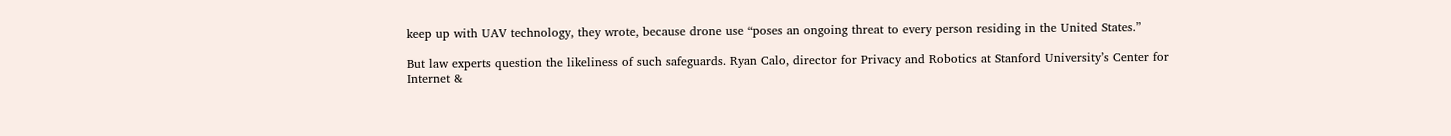keep up with UAV technology, they wrote, because drone use “poses an ongoing threat to every person residing in the United States.”

But law experts question the likeliness of such safeguards. Ryan Calo, director for Privacy and Robotics at Stanford University’s Center for Internet &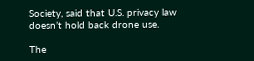Society, said that U.S. privacy law doesn’t hold back drone use.

The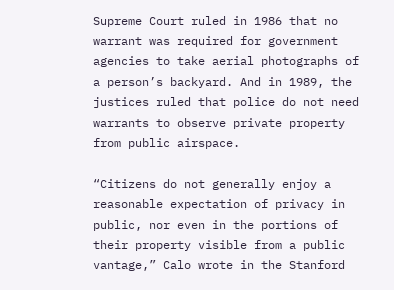Supreme Court ruled in 1986 that no warrant was required for government agencies to take aerial photographs of a person’s backyard. And in 1989, the justices ruled that police do not need warrants to observe private property from public airspace.

“Citizens do not generally enjoy a reasonable expectation of privacy in public, nor even in the portions of their property visible from a public vantage,” Calo wrote in the Stanford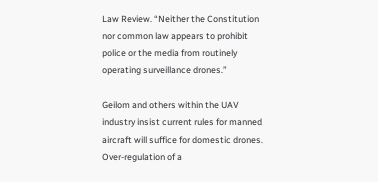Law Review. “Neither the Constitution nor common law appears to prohibit police or the media from routinely operating surveillance drones.”

Geilom and others within the UAV industry insist current rules for manned aircraft will suffice for domestic drones. Over-regulation of a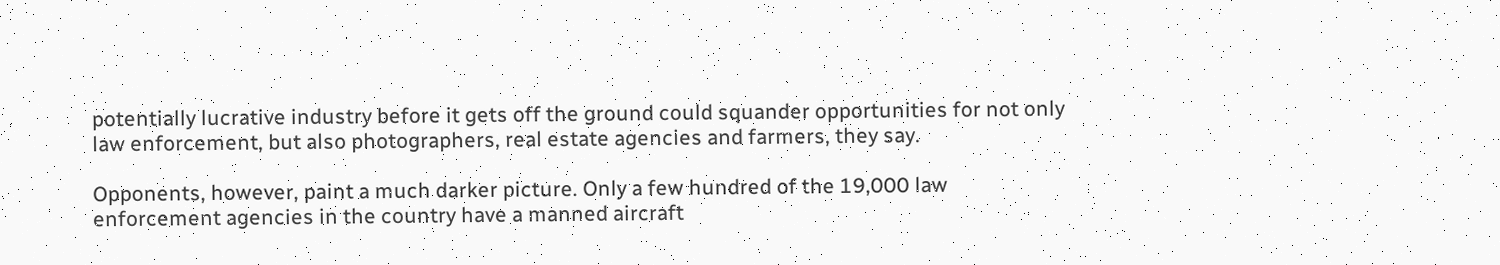potentially lucrative industry before it gets off the ground could squander opportunities for not only law enforcement, but also photographers, real estate agencies and farmers, they say.

Opponents, however, paint a much darker picture. Only a few hundred of the 19,000 law enforcement agencies in the country have a manned aircraft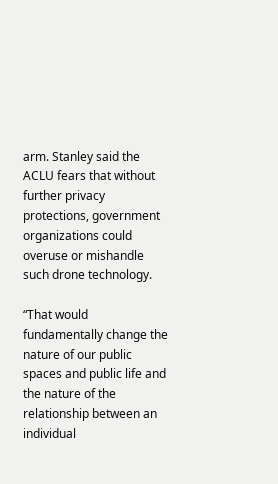arm. Stanley said the ACLU fears that without further privacy protections, government organizations could overuse or mishandle such drone technology.

“That would fundamentally change the nature of our public spaces and public life and the nature of the relationship between an individual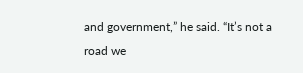and government,” he said. “It’s not a road we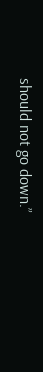should not go down.”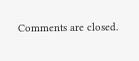Comments are closed.